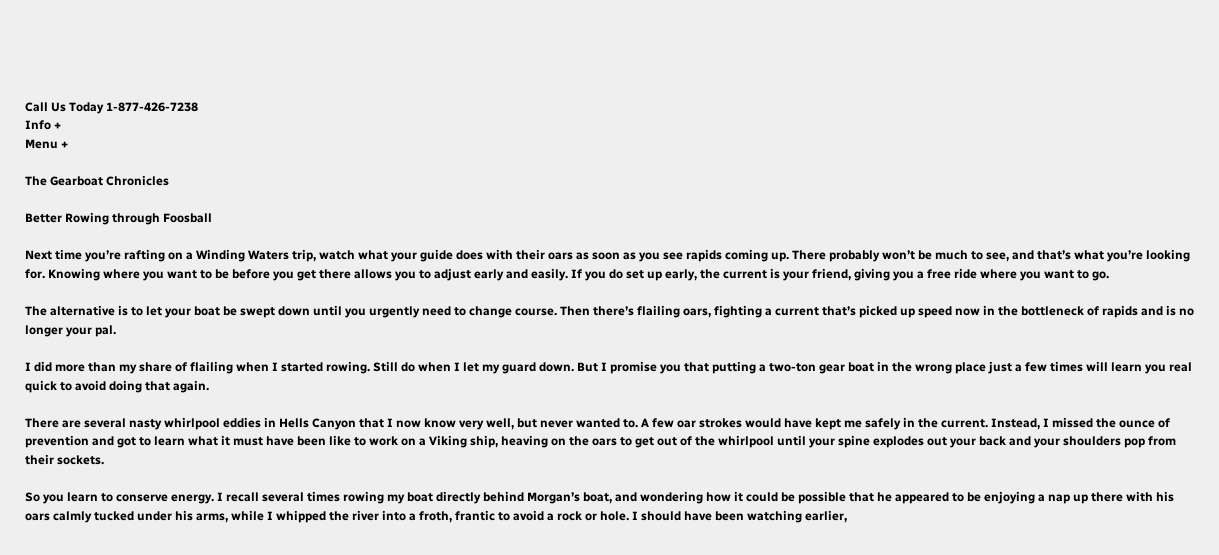Call Us Today 1-877-426-7238
Info +
Menu +

The Gearboat Chronicles

Better Rowing through Foosball

Next time you’re rafting on a Winding Waters trip, watch what your guide does with their oars as soon as you see rapids coming up. There probably won’t be much to see, and that’s what you’re looking for. Knowing where you want to be before you get there allows you to adjust early and easily. If you do set up early, the current is your friend, giving you a free ride where you want to go.

The alternative is to let your boat be swept down until you urgently need to change course. Then there’s flailing oars, fighting a current that’s picked up speed now in the bottleneck of rapids and is no longer your pal.

I did more than my share of flailing when I started rowing. Still do when I let my guard down. But I promise you that putting a two-ton gear boat in the wrong place just a few times will learn you real quick to avoid doing that again.

There are several nasty whirlpool eddies in Hells Canyon that I now know very well, but never wanted to. A few oar strokes would have kept me safely in the current. Instead, I missed the ounce of prevention and got to learn what it must have been like to work on a Viking ship, heaving on the oars to get out of the whirlpool until your spine explodes out your back and your shoulders pop from their sockets.

So you learn to conserve energy. I recall several times rowing my boat directly behind Morgan’s boat, and wondering how it could be possible that he appeared to be enjoying a nap up there with his oars calmly tucked under his arms, while I whipped the river into a froth, frantic to avoid a rock or hole. I should have been watching earlier,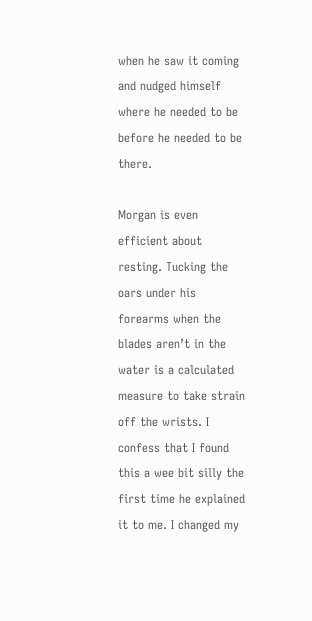when he saw it coming and nudged himself where he needed to be before he needed to be there.

Morgan is even efficient about resting. Tucking the oars under his forearms when the blades aren’t in the water is a calculated measure to take strain off the wrists. I confess that I found this a wee bit silly the first time he explained it to me. I changed my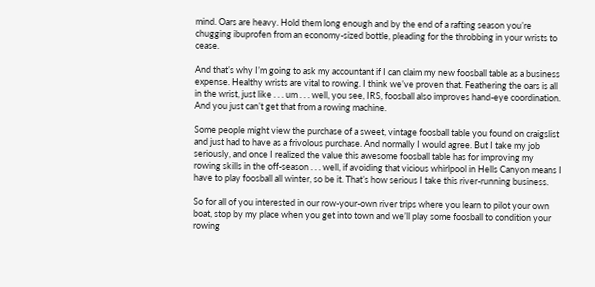mind. Oars are heavy. Hold them long enough and by the end of a rafting season you’re chugging ibuprofen from an economy-sized bottle, pleading for the throbbing in your wrists to cease.

And that’s why I’m going to ask my accountant if I can claim my new foosball table as a business expense. Healthy wrists are vital to rowing. I think we’ve proven that. Feathering the oars is all in the wrist, just like . . . um . . . well, you see, IRS, foosball also improves hand-eye coordination. And you just can’t get that from a rowing machine.

Some people might view the purchase of a sweet, vintage foosball table you found on craigslist and just had to have as a frivolous purchase. And normally I would agree. But I take my job seriously, and once I realized the value this awesome foosball table has for improving my rowing skills in the off-season . . . well, if avoiding that vicious whirlpool in Hells Canyon means I have to play foosball all winter, so be it. That’s how serious I take this river-running business.

So for all of you interested in our row-your-own river trips where you learn to pilot your own boat, stop by my place when you get into town and we’ll play some foosball to condition your rowing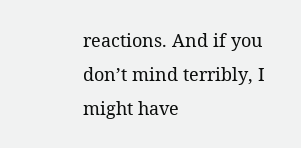reactions. And if you don’t mind terribly, I might have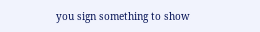you sign something to show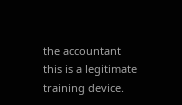the accountant this is a legitimate training device.